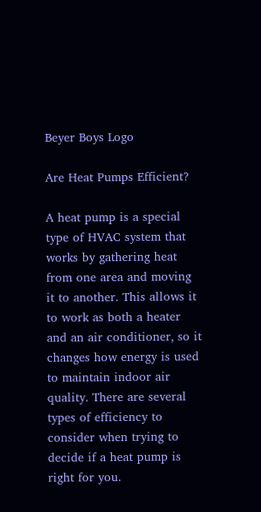Beyer Boys Logo

Are Heat Pumps Efficient?

A heat pump is a special type of HVAC system that works by gathering heat from one area and moving it to another. This allows it to work as both a heater and an air conditioner, so it changes how energy is used to maintain indoor air quality. There are several types of efficiency to consider when trying to decide if a heat pump is right for you.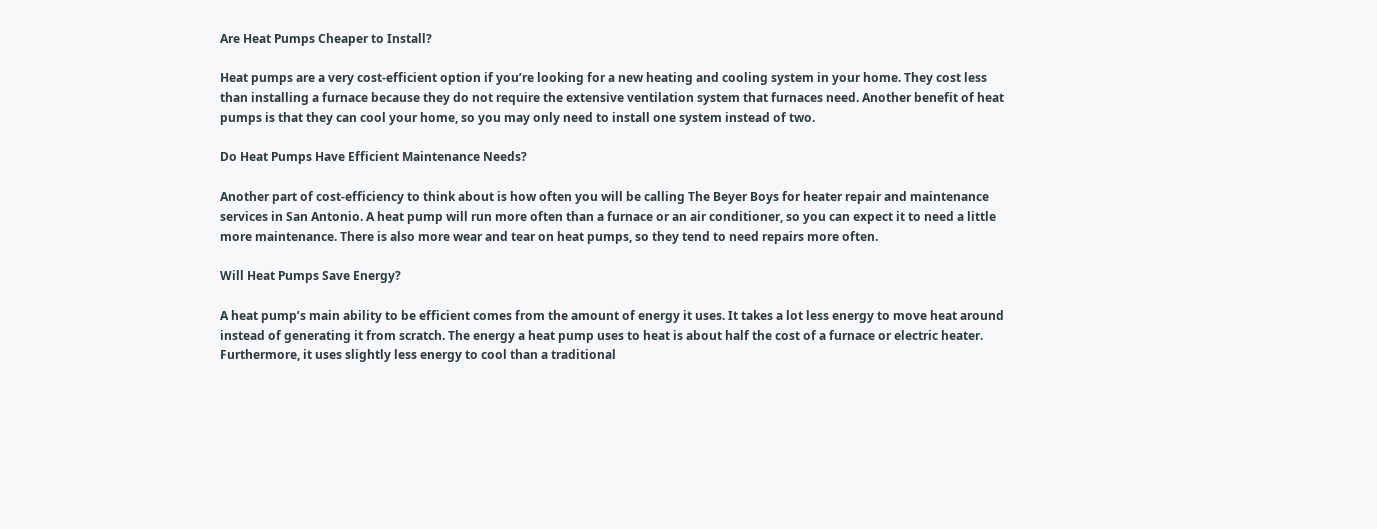Are Heat Pumps Cheaper to Install?

Heat pumps are a very cost-efficient option if you’re looking for a new heating and cooling system in your home. They cost less than installing a furnace because they do not require the extensive ventilation system that furnaces need. Another benefit of heat pumps is that they can cool your home, so you may only need to install one system instead of two.

Do Heat Pumps Have Efficient Maintenance Needs?

Another part of cost-efficiency to think about is how often you will be calling The Beyer Boys for heater repair and maintenance services in San Antonio. A heat pump will run more often than a furnace or an air conditioner, so you can expect it to need a little more maintenance. There is also more wear and tear on heat pumps, so they tend to need repairs more often.

Will Heat Pumps Save Energy?

A heat pump’s main ability to be efficient comes from the amount of energy it uses. It takes a lot less energy to move heat around instead of generating it from scratch. The energy a heat pump uses to heat is about half the cost of a furnace or electric heater. Furthermore, it uses slightly less energy to cool than a traditional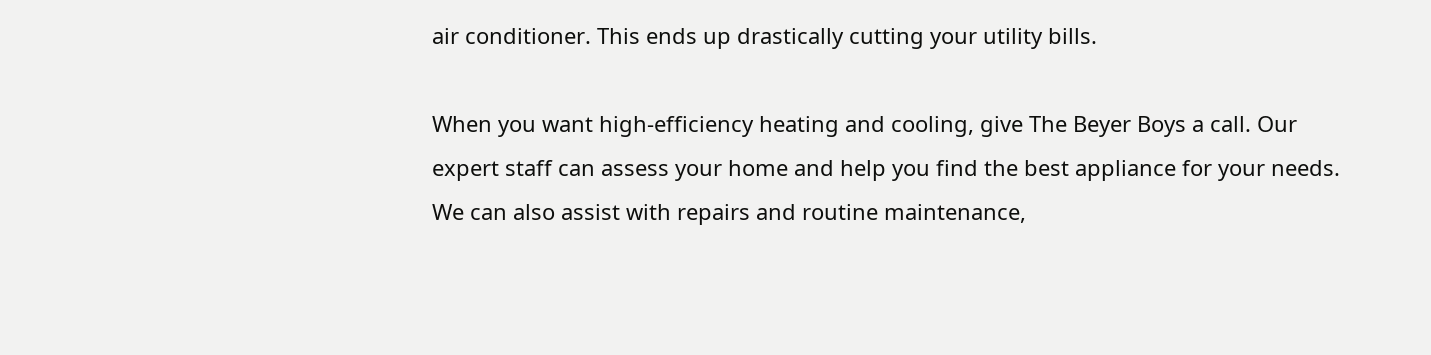air conditioner. This ends up drastically cutting your utility bills.

When you want high-efficiency heating and cooling, give The Beyer Boys a call. Our expert staff can assess your home and help you find the best appliance for your needs. We can also assist with repairs and routine maintenance,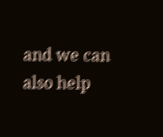and we can also help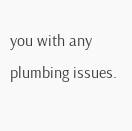you with any plumbing issues.